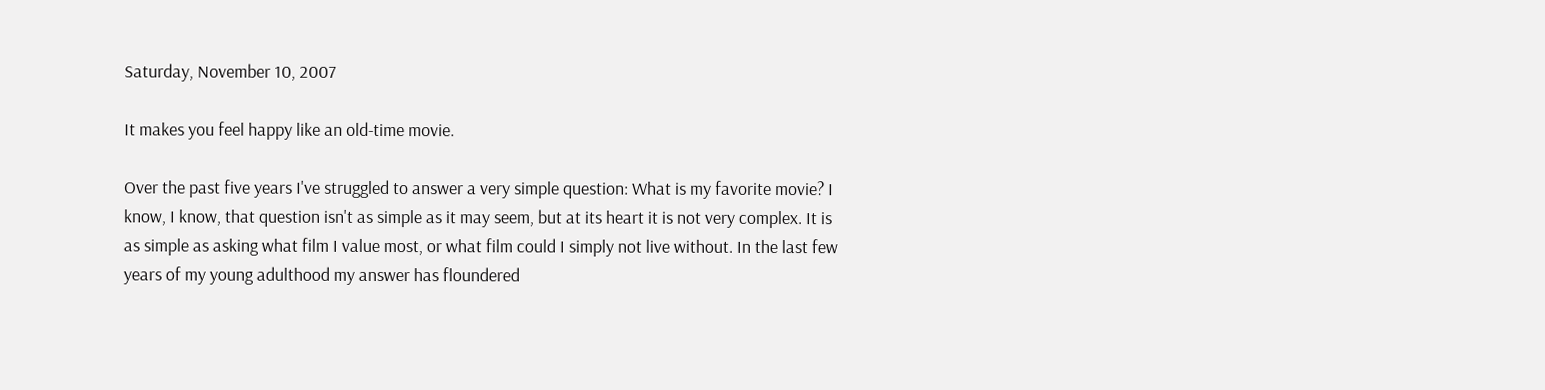Saturday, November 10, 2007

It makes you feel happy like an old-time movie.

Over the past five years I've struggled to answer a very simple question: What is my favorite movie? I know, I know, that question isn't as simple as it may seem, but at its heart it is not very complex. It is as simple as asking what film I value most, or what film could I simply not live without. In the last few years of my young adulthood my answer has floundered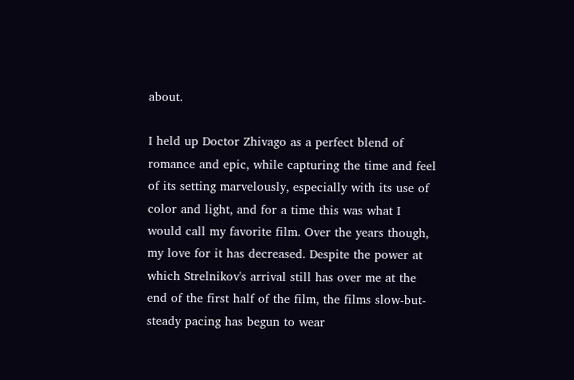about.

I held up Doctor Zhivago as a perfect blend of romance and epic, while capturing the time and feel of its setting marvelously, especially with its use of color and light, and for a time this was what I would call my favorite film. Over the years though, my love for it has decreased. Despite the power at which Strelnikov's arrival still has over me at the end of the first half of the film, the films slow-but-steady pacing has begun to wear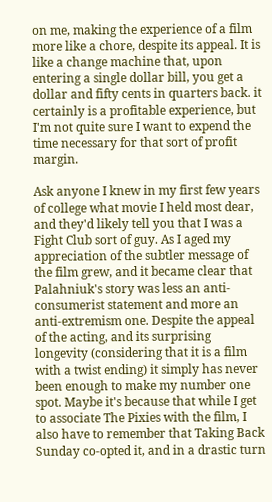on me, making the experience of a film more like a chore, despite its appeal. It is like a change machine that, upon entering a single dollar bill, you get a dollar and fifty cents in quarters back. it certainly is a profitable experience, but I'm not quite sure I want to expend the time necessary for that sort of profit margin.

Ask anyone I knew in my first few years of college what movie I held most dear, and they'd likely tell you that I was a Fight Club sort of guy. As I aged my appreciation of the subtler message of the film grew, and it became clear that Palahniuk's story was less an anti-consumerist statement and more an anti-extremism one. Despite the appeal of the acting, and its surprising longevity (considering that it is a film with a twist ending) it simply has never been enough to make my number one spot. Maybe it's because that while I get to associate The Pixies with the film, I also have to remember that Taking Back Sunday co-opted it, and in a drastic turn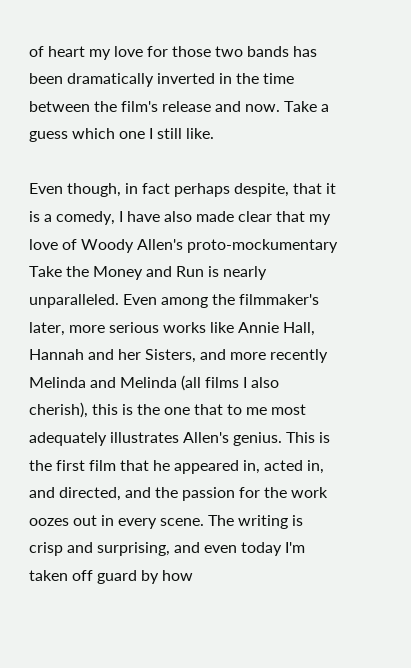of heart my love for those two bands has been dramatically inverted in the time between the film's release and now. Take a guess which one I still like.

Even though, in fact perhaps despite, that it is a comedy, I have also made clear that my love of Woody Allen's proto-mockumentary Take the Money and Run is nearly unparalleled. Even among the filmmaker's later, more serious works like Annie Hall, Hannah and her Sisters, and more recently Melinda and Melinda (all films I also cherish), this is the one that to me most adequately illustrates Allen's genius. This is the first film that he appeared in, acted in, and directed, and the passion for the work oozes out in every scene. The writing is crisp and surprising, and even today I'm taken off guard by how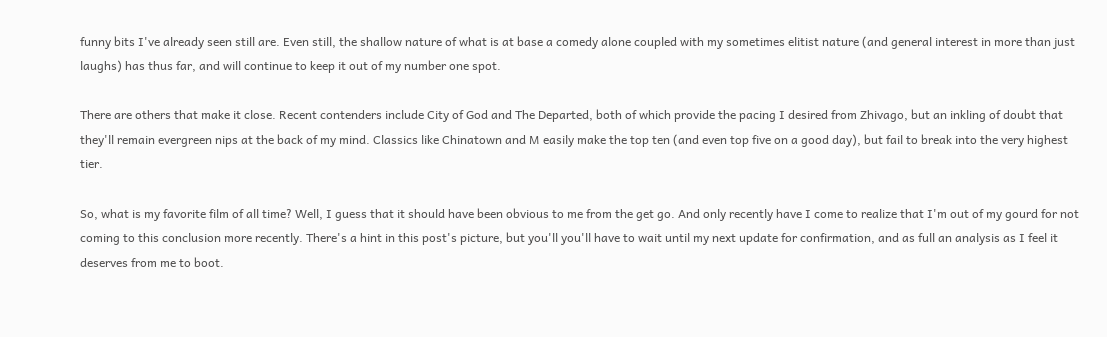funny bits I've already seen still are. Even still, the shallow nature of what is at base a comedy alone coupled with my sometimes elitist nature (and general interest in more than just laughs) has thus far, and will continue to keep it out of my number one spot.

There are others that make it close. Recent contenders include City of God and The Departed, both of which provide the pacing I desired from Zhivago, but an inkling of doubt that they'll remain evergreen nips at the back of my mind. Classics like Chinatown and M easily make the top ten (and even top five on a good day), but fail to break into the very highest tier.

So, what is my favorite film of all time? Well, I guess that it should have been obvious to me from the get go. And only recently have I come to realize that I'm out of my gourd for not coming to this conclusion more recently. There's a hint in this post's picture, but you'll you'll have to wait until my next update for confirmation, and as full an analysis as I feel it deserves from me to boot.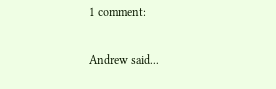1 comment:

Andrew said...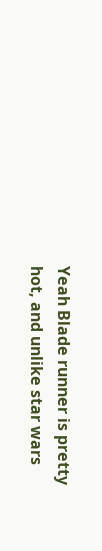Yeah Blade runner is pretty hot, and unlike star wars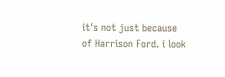it's not just because of Harrison Ford. i look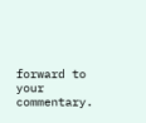forward to your commentary.